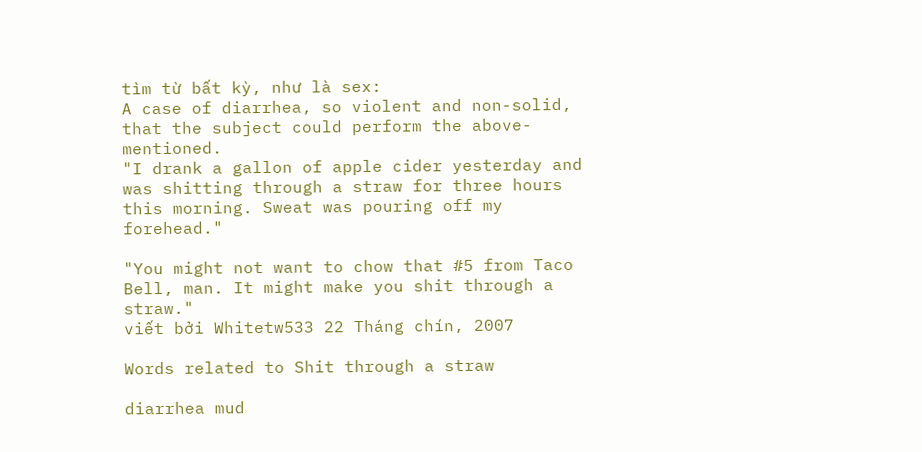tìm từ bất kỳ, như là sex:
A case of diarrhea, so violent and non-solid, that the subject could perform the above-mentioned.
"I drank a gallon of apple cider yesterday and was shitting through a straw for three hours this morning. Sweat was pouring off my forehead."

"You might not want to chow that #5 from Taco Bell, man. It might make you shit through a straw."
viết bởi Whitetw533 22 Tháng chín, 2007

Words related to Shit through a straw

diarrhea mud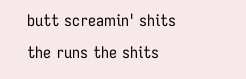butt screamin' shits the runs the shits